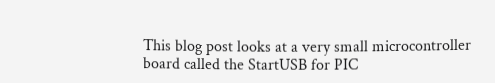This blog post looks at a very small microcontroller board called the StartUSB for PIC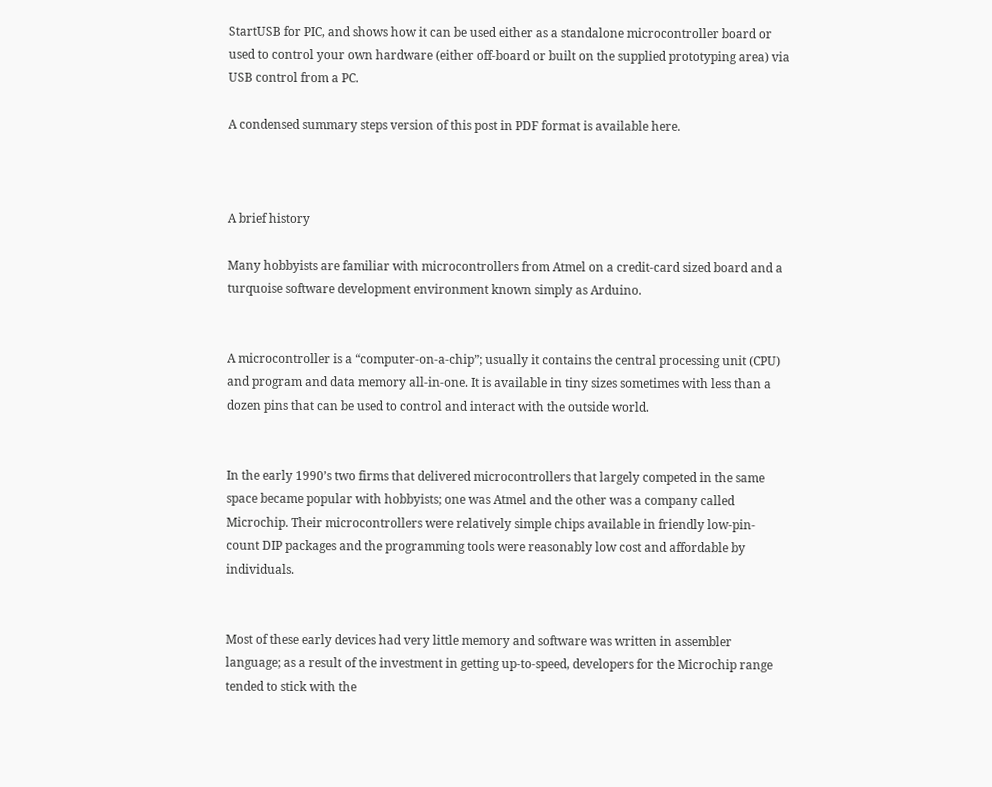StartUSB for PIC, and shows how it can be used either as a standalone microcontroller board or used to control your own hardware (either off-board or built on the supplied prototyping area) via USB control from a PC.

A condensed summary steps version of this post in PDF format is available here.



A brief history

Many hobbyists are familiar with microcontrollers from Atmel on a credit-card sized board and a turquoise software development environment known simply as Arduino.


A microcontroller is a “computer-on-a-chip”; usually it contains the central processing unit (CPU) and program and data memory all-in-one. It is available in tiny sizes sometimes with less than a dozen pins that can be used to control and interact with the outside world.


In the early 1990’s two firms that delivered microcontrollers that largely competed in the same space became popular with hobbyists; one was Atmel and the other was a company called Microchip. Their microcontrollers were relatively simple chips available in friendly low-pin-count DIP packages and the programming tools were reasonably low cost and affordable by individuals.


Most of these early devices had very little memory and software was written in assembler language; as a result of the investment in getting up-to-speed, developers for the Microchip range tended to stick with the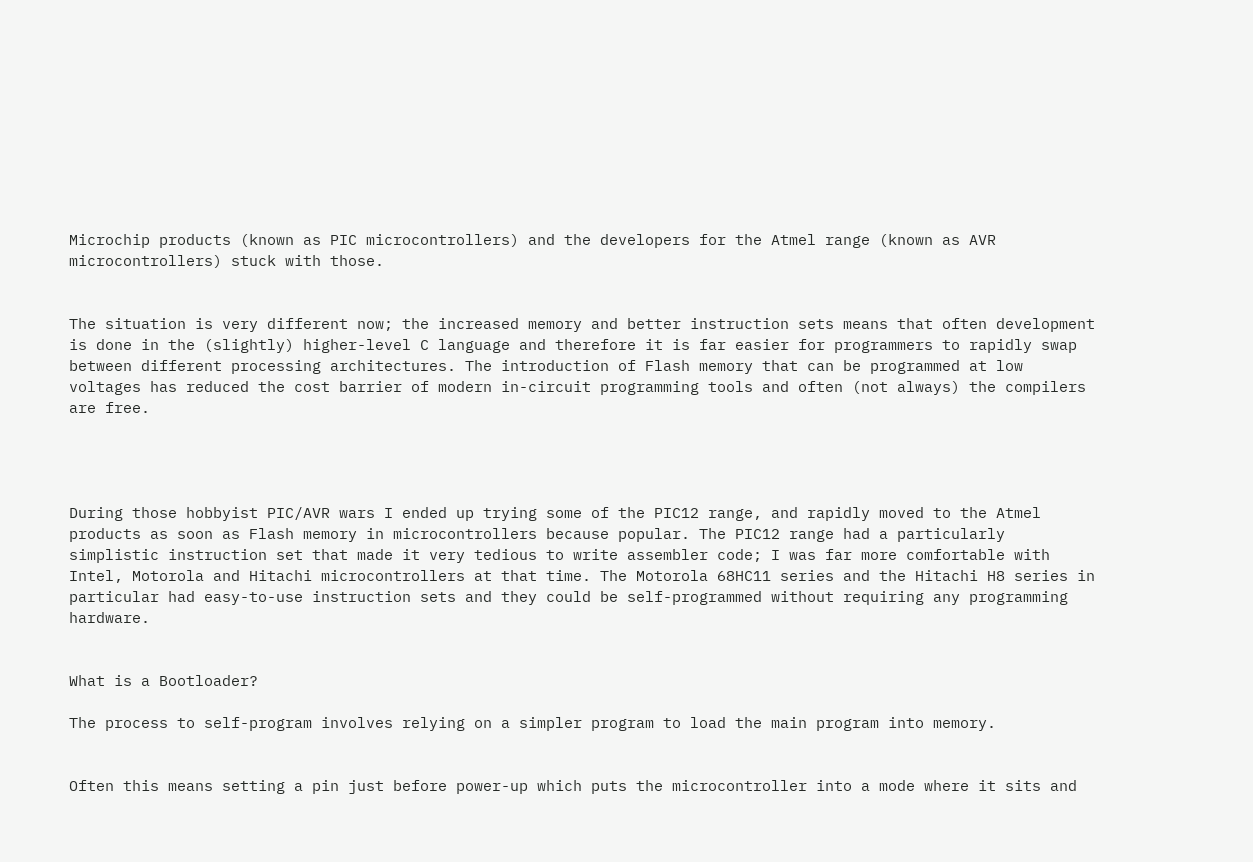Microchip products (known as PIC microcontrollers) and the developers for the Atmel range (known as AVR microcontrollers) stuck with those.


The situation is very different now; the increased memory and better instruction sets means that often development is done in the (slightly) higher-level C language and therefore it is far easier for programmers to rapidly swap between different processing architectures. The introduction of Flash memory that can be programmed at low voltages has reduced the cost barrier of modern in-circuit programming tools and often (not always) the compilers are free.




During those hobbyist PIC/AVR wars I ended up trying some of the PIC12 range, and rapidly moved to the Atmel products as soon as Flash memory in microcontrollers because popular. The PIC12 range had a particularly simplistic instruction set that made it very tedious to write assembler code; I was far more comfortable with Intel, Motorola and Hitachi microcontrollers at that time. The Motorola 68HC11 series and the Hitachi H8 series in particular had easy-to-use instruction sets and they could be self-programmed without requiring any programming hardware.


What is a Bootloader?

The process to self-program involves relying on a simpler program to load the main program into memory.


Often this means setting a pin just before power-up which puts the microcontroller into a mode where it sits and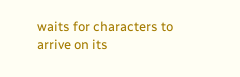waits for characters to arrive on its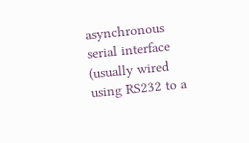asynchronous serial interface (usually wired using RS232 to a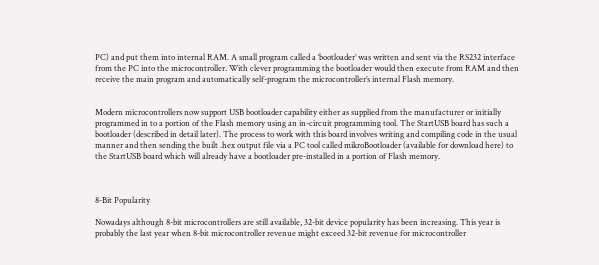PC) and put them into internal RAM. A small program called a ‘bootloader’ was written and sent via the RS232 interface from the PC into the microcontroller. With clever programming the bootloader would then execute from RAM and then receive the main program and automatically self-program the microcontroller’s internal Flash memory.


Modern microcontrollers now support USB bootloader capability either as supplied from the manufacturer or initially programmed in to a portion of the Flash memory using an in-circuit programming tool. The StartUSB board has such a bootloader (described in detail later). The process to work with this board involves writing and compiling code in the usual manner and then sending the built .hex output file via a PC tool called mikroBootloader (available for download here) to the StartUSB board which will already have a bootloader pre-installed in a portion of Flash memory.



8-Bit Popularity

Nowadays although 8-bit microcontrollers are still available, 32-bit device popularity has been increasing. This year is probably the last year when 8-bit microcontroller revenue might exceed 32-bit revenue for microcontroller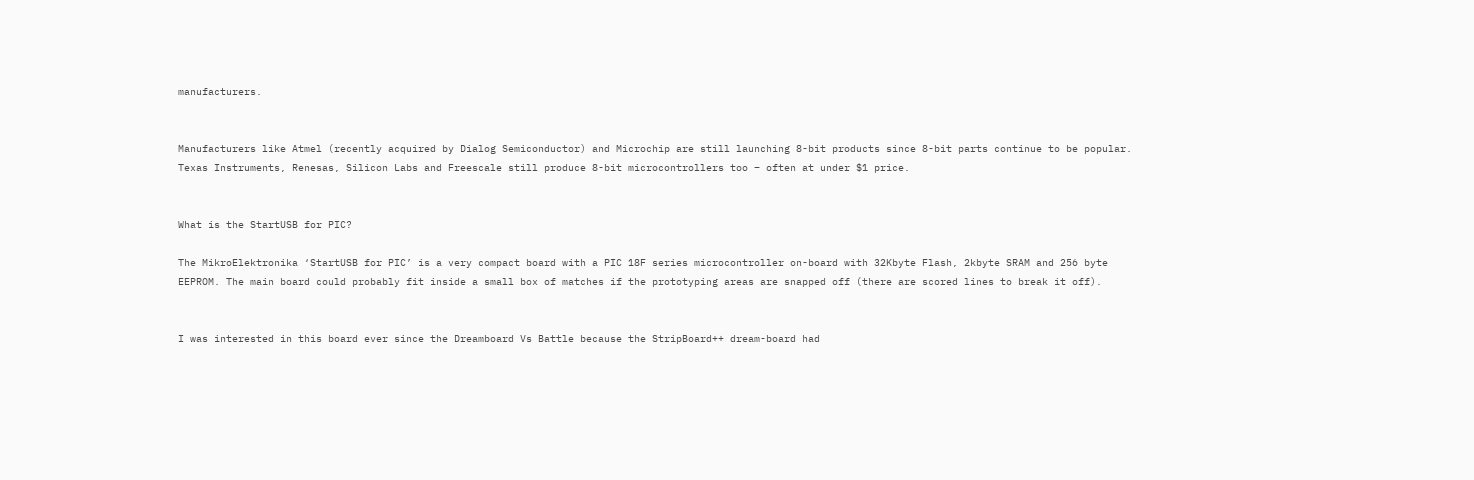manufacturers.


Manufacturers like Atmel (recently acquired by Dialog Semiconductor) and Microchip are still launching 8-bit products since 8-bit parts continue to be popular. Texas Instruments, Renesas, Silicon Labs and Freescale still produce 8-bit microcontrollers too – often at under $1 price.


What is the StartUSB for PIC?

The MikroElektronika ‘StartUSB for PIC’ is a very compact board with a PIC 18F series microcontroller on-board with 32Kbyte Flash, 2kbyte SRAM and 256 byte EEPROM. The main board could probably fit inside a small box of matches if the prototyping areas are snapped off (there are scored lines to break it off).


I was interested in this board ever since the Dreamboard Vs Battle because the StripBoard++ dream-board had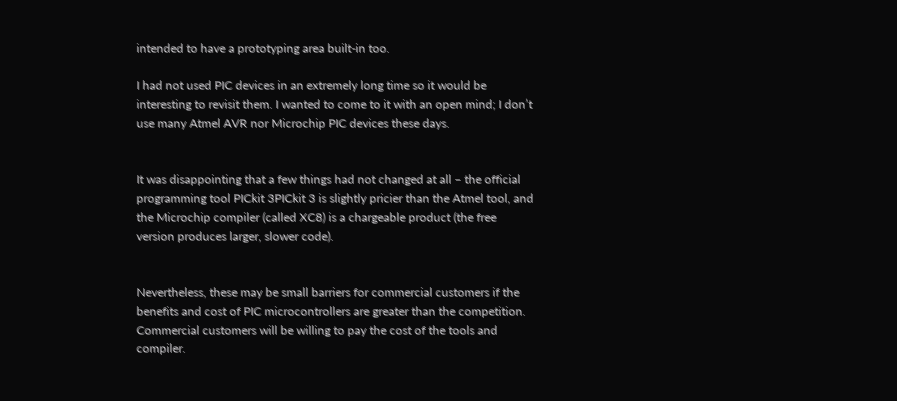intended to have a prototyping area built-in too.

I had not used PIC devices in an extremely long time so it would be interesting to revisit them. I wanted to come to it with an open mind; I don’t use many Atmel AVR nor Microchip PIC devices these days.


It was disappointing that a few things had not changed at all – the official programming tool PICkit 3PICkit 3 is slightly pricier than the Atmel tool, and the Microchip compiler (called XC8) is a chargeable product (the free version produces larger, slower code).


Nevertheless, these may be small barriers for commercial customers if the benefits and cost of PIC microcontrollers are greater than the competition. Commercial customers will be willing to pay the cost of the tools and compiler.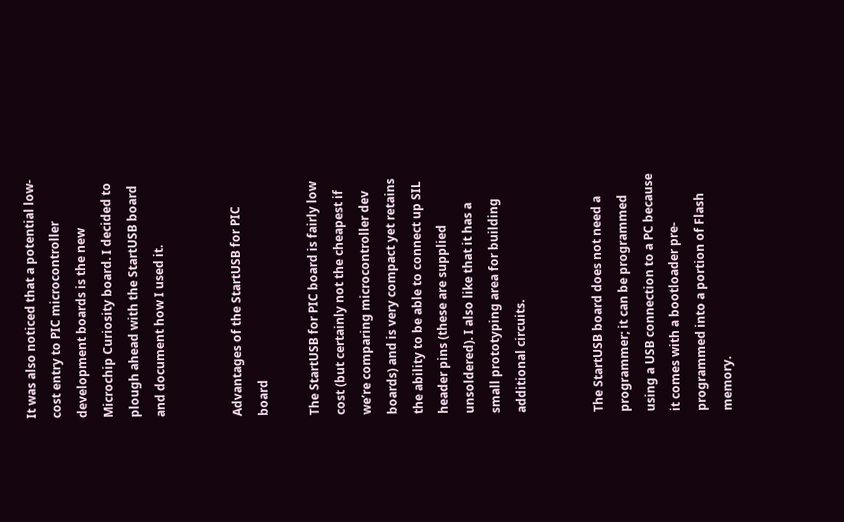It was also noticed that a potential low-cost entry to PIC microcontroller development boards is the new Microchip Curiosity board. I decided to plough ahead with the StartUSB board and document how I used it.


Advantages of the StartUSB for PIC board

The StartUSB for PIC board is fairly low cost (but certainly not the cheapest if we’re comparing microcontroller dev boards) and is very compact yet retains the ability to be able to connect up SIL header pins (these are supplied unsoldered). I also like that it has a small prototyping area for building additional circuits.


The StartUSB board does not need a programmer; it can be programmed using a USB connection to a PC because it comes with a bootloader pre-programmed into a portion of Flash memory.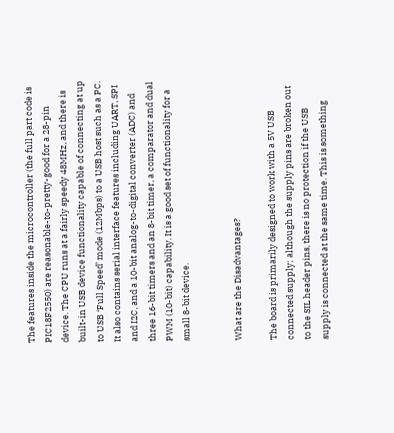The features inside the microcontroller (the full part code is PIC18F2550) are reasonable-to-pretty-good for a 28-pin device. The CPU runs at a fairly speedy 48MHz, and there is built-in USB device functionality capable of connecting at up to USB ‘Full Speed’ mode (12Mbps) to a USB host such as a PC. It also contains serial interface features including UART, SPI and I2C, and a 10-bit analog-to-digital converter (ADC) and three 16-bit timers and an 8-bit timer, a comparator and dual PWM (10-bit) capability. It is a good set of functionality for a small 8-bit device.


What are the Disadvantages?

The board is primarily designed to work with a 5V USB connected supply; although the supply pins are broken out to the SIL header pins, there is no protection if the USB supply is connected at the same time. This is something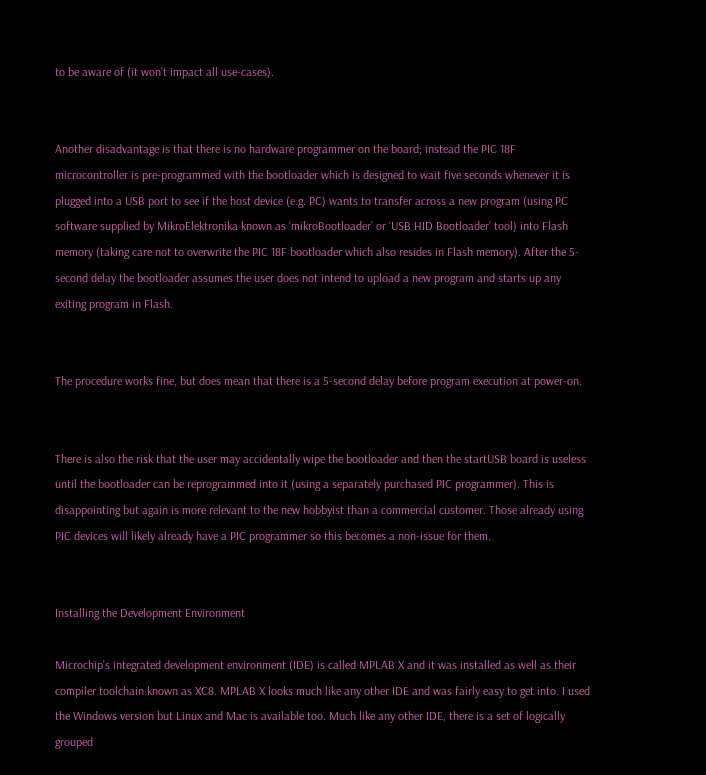to be aware of (it won’t impact all use-cases).


Another disadvantage is that there is no hardware programmer on the board; instead the PIC 18F microcontroller is pre-programmed with the bootloader which is designed to wait five seconds whenever it is plugged into a USB port to see if the host device (e.g. PC) wants to transfer across a new program (using PC software supplied by MikroElektronika known as ‘mikroBootloader’ or ‘USB HID Bootloader’ tool) into Flash memory (taking care not to overwrite the PIC 18F bootloader which also resides in Flash memory). After the 5-second delay the bootloader assumes the user does not intend to upload a new program and starts up any exiting program in Flash.


The procedure works fine, but does mean that there is a 5-second delay before program execution at power-on.


There is also the risk that the user may accidentally wipe the bootloader and then the startUSB board is useless until the bootloader can be reprogrammed into it (using a separately purchased PIC programmer). This is disappointing but again is more relevant to the new hobbyist than a commercial customer. Those already using PIC devices will likely already have a PIC programmer so this becomes a non-issue for them.


Installing the Development Environment

Microchip’s integrated development environment (IDE) is called MPLAB X and it was installed as well as their compiler toolchain known as XC8. MPLAB X looks much like any other IDE and was fairly easy to get into. I used the Windows version but Linux and Mac is available too. Much like any other IDE, there is a set of logically grouped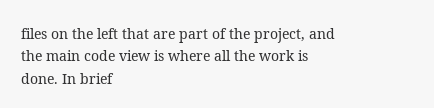files on the left that are part of the project, and the main code view is where all the work is done. In brief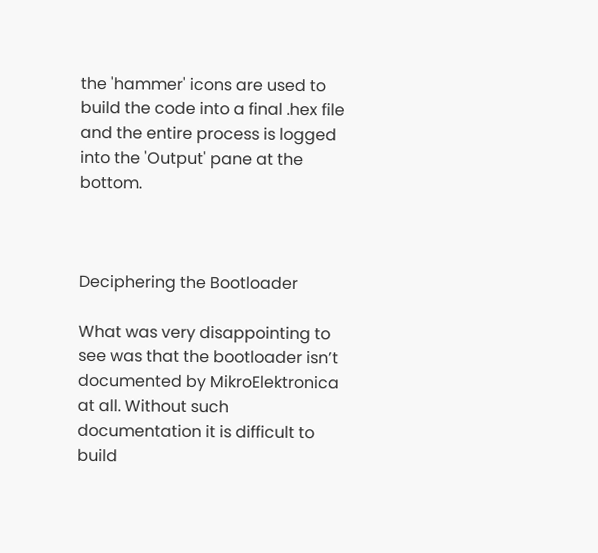the 'hammer' icons are used to build the code into a final .hex file and the entire process is logged into the 'Output' pane at the bottom.



Deciphering the Bootloader

What was very disappointing to see was that the bootloader isn’t documented by MikroElektronica at all. Without such documentation it is difficult to build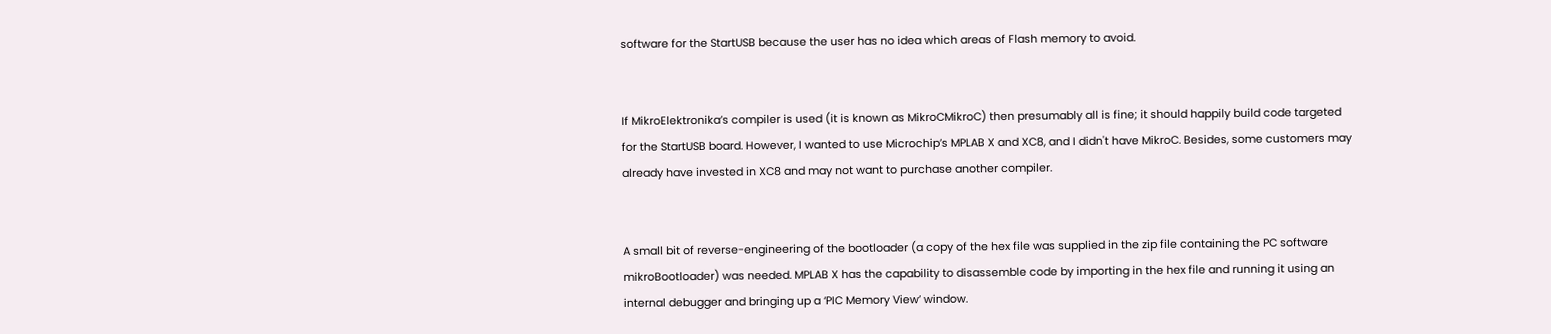software for the StartUSB because the user has no idea which areas of Flash memory to avoid.


If MikroElektronika’s compiler is used (it is known as MikroCMikroC) then presumably all is fine; it should happily build code targeted for the StartUSB board. However, I wanted to use Microchip’s MPLAB X and XC8, and I didn't have MikroC. Besides, some customers may already have invested in XC8 and may not want to purchase another compiler.


A small bit of reverse-engineering of the bootloader (a copy of the hex file was supplied in the zip file containing the PC software mikroBootloader) was needed. MPLAB X has the capability to disassemble code by importing in the hex file and running it using an internal debugger and bringing up a ‘PIC Memory View’ window.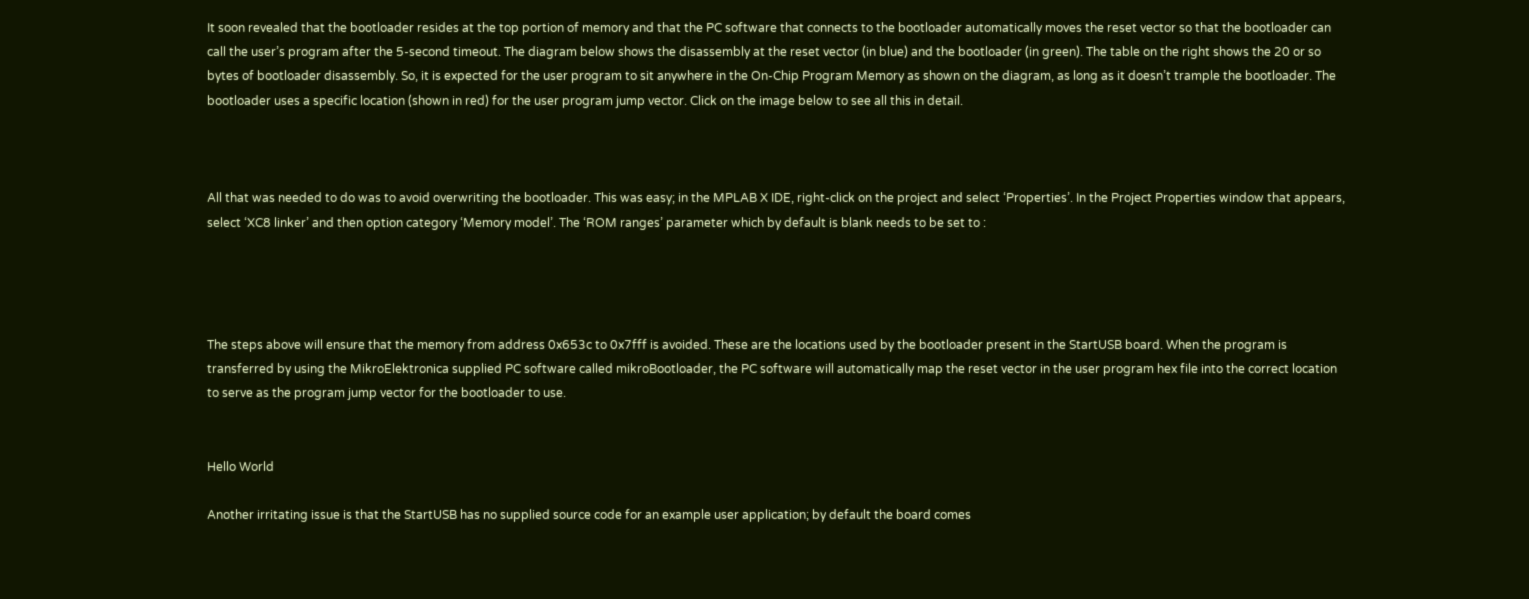It soon revealed that the bootloader resides at the top portion of memory and that the PC software that connects to the bootloader automatically moves the reset vector so that the bootloader can call the user’s program after the 5-second timeout. The diagram below shows the disassembly at the reset vector (in blue) and the bootloader (in green). The table on the right shows the 20 or so bytes of bootloader disassembly. So, it is expected for the user program to sit anywhere in the On-Chip Program Memory as shown on the diagram, as long as it doesn’t trample the bootloader. The bootloader uses a specific location (shown in red) for the user program jump vector. Click on the image below to see all this in detail.



All that was needed to do was to avoid overwriting the bootloader. This was easy; in the MPLAB X IDE, right-click on the project and select ‘Properties’. In the Project Properties window that appears, select ‘XC8 linker’ and then option category ‘Memory model’. The ‘ROM ranges’ parameter which by default is blank needs to be set to :




The steps above will ensure that the memory from address 0x653c to 0x7fff is avoided. These are the locations used by the bootloader present in the StartUSB board. When the program is transferred by using the MikroElektronica supplied PC software called mikroBootloader, the PC software will automatically map the reset vector in the user program hex file into the correct location to serve as the program jump vector for the bootloader to use.


Hello World

Another irritating issue is that the StartUSB has no supplied source code for an example user application; by default the board comes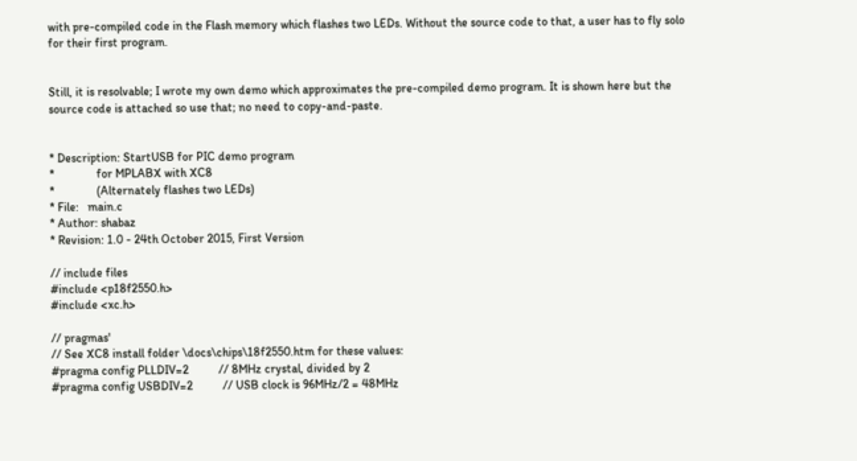with pre-compiled code in the Flash memory which flashes two LEDs. Without the source code to that, a user has to fly solo for their first program.


Still, it is resolvable; I wrote my own demo which approximates the pre-compiled demo program. It is shown here but the source code is attached so use that; no need to copy-and-paste.


* Description: StartUSB for PIC demo program
*              for MPLABX with XC8
*              (Alternately flashes two LEDs)
* File:   main.c
* Author: shabaz
* Revision: 1.0 - 24th October 2015, First Version

// include files
#include <p18f2550.h>
#include <xc.h>

// pragmas'
// See XC8 install folder \docs\chips\18f2550.htm for these values:
#pragma config PLLDIV=2          // 8MHz crystal, divided by 2
#pragma config USBDIV=2          // USB clock is 96MHz/2 = 48MHz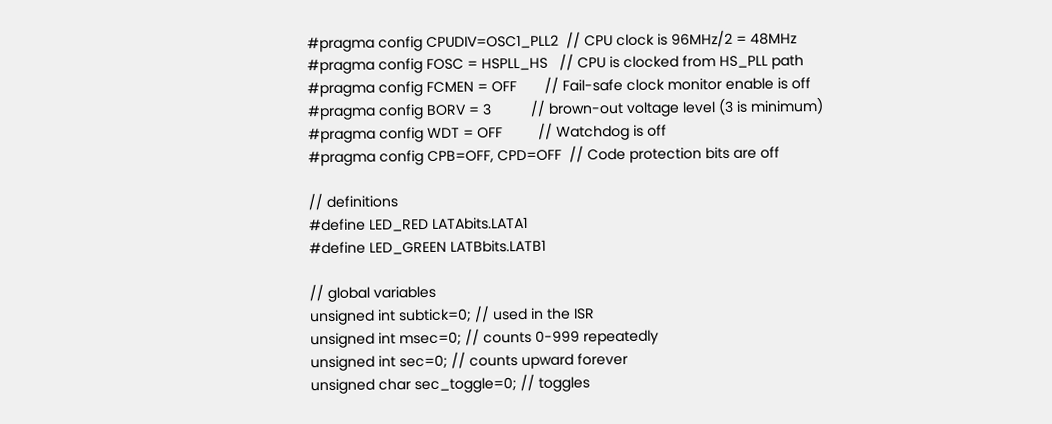#pragma config CPUDIV=OSC1_PLL2  // CPU clock is 96MHz/2 = 48MHz
#pragma config FOSC = HSPLL_HS   // CPU is clocked from HS_PLL path
#pragma config FCMEN = OFF       // Fail-safe clock monitor enable is off
#pragma config BORV = 3          // brown-out voltage level (3 is minimum)
#pragma config WDT = OFF         // Watchdog is off
#pragma config CPB=OFF, CPD=OFF  // Code protection bits are off

// definitions
#define LED_RED LATAbits.LATA1
#define LED_GREEN LATBbits.LATB1

// global variables
unsigned int subtick=0; // used in the ISR
unsigned int msec=0; // counts 0-999 repeatedly
unsigned int sec=0; // counts upward forever
unsigned char sec_toggle=0; // toggles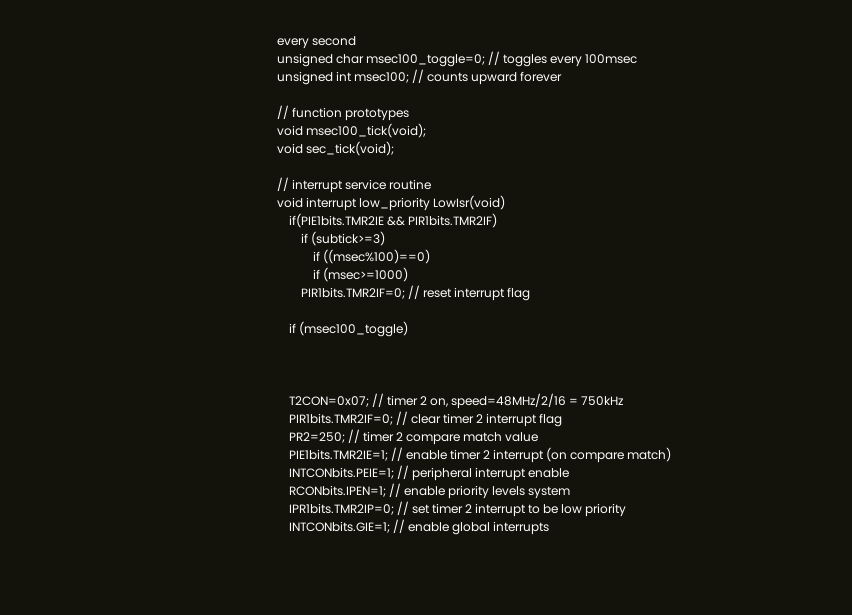every second
unsigned char msec100_toggle=0; // toggles every 100msec
unsigned int msec100; // counts upward forever

// function prototypes
void msec100_tick(void);
void sec_tick(void);

// interrupt service routine
void interrupt low_priority LowIsr(void)
    if(PIE1bits.TMR2IE && PIR1bits.TMR2IF)
        if (subtick>=3)
            if ((msec%100)==0)
            if (msec>=1000)
        PIR1bits.TMR2IF=0; // reset interrupt flag

    if (msec100_toggle)



    T2CON=0x07; // timer 2 on, speed=48MHz/2/16 = 750kHz
    PIR1bits.TMR2IF=0; // clear timer 2 interrupt flag
    PR2=250; // timer 2 compare match value
    PIE1bits.TMR2IE=1; // enable timer 2 interrupt (on compare match)
    INTCONbits.PEIE=1; // peripheral interrupt enable
    RCONbits.IPEN=1; // enable priority levels system
    IPR1bits.TMR2IP=0; // set timer 2 interrupt to be low priority
    INTCONbits.GIE=1; // enable global interrupts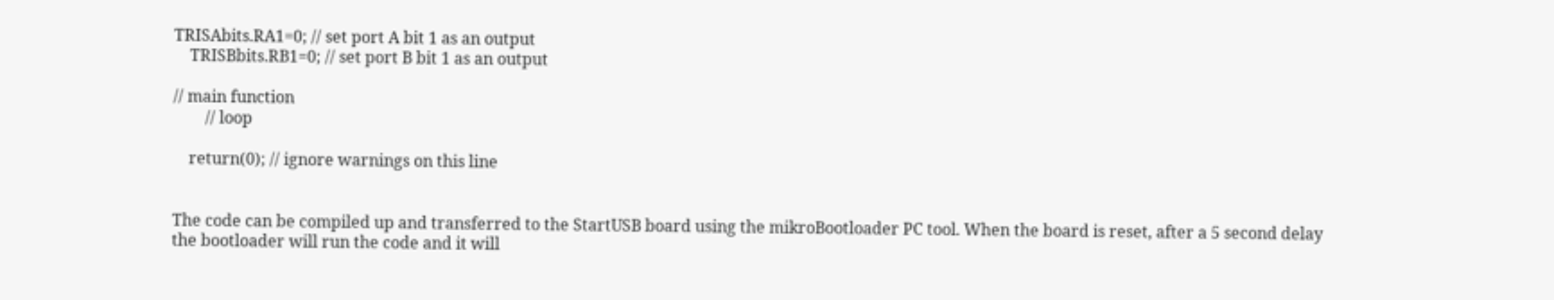TRISAbits.RA1=0; // set port A bit 1 as an output
    TRISBbits.RB1=0; // set port B bit 1 as an output

// main function
        // loop

    return(0); // ignore warnings on this line


The code can be compiled up and transferred to the StartUSB board using the mikroBootloader PC tool. When the board is reset, after a 5 second delay the bootloader will run the code and it will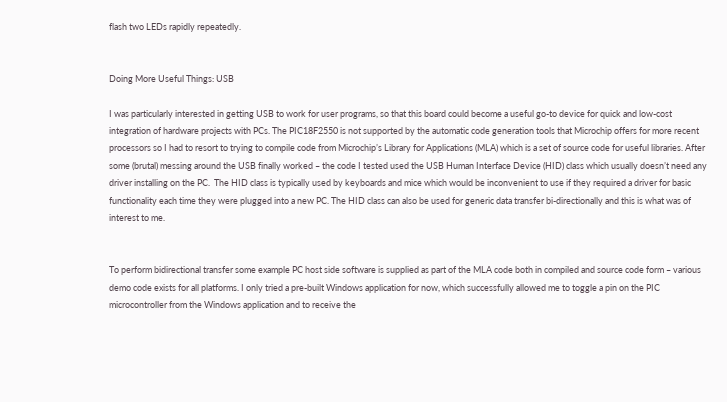flash two LEDs rapidly repeatedly.


Doing More Useful Things: USB

I was particularly interested in getting USB to work for user programs, so that this board could become a useful go-to device for quick and low-cost integration of hardware projects with PCs. The PIC18F2550 is not supported by the automatic code generation tools that Microchip offers for more recent processors so I had to resort to trying to compile code from Microchip’s Library for Applications (MLA) which is a set of source code for useful libraries. After some (brutal) messing around the USB finally worked – the code I tested used the USB Human Interface Device (HID) class which usually doesn’t need any driver installing on the PC.  The HID class is typically used by keyboards and mice which would be inconvenient to use if they required a driver for basic functionality each time they were plugged into a new PC. The HID class can also be used for generic data transfer bi-directionally and this is what was of interest to me.


To perform bidirectional transfer some example PC host side software is supplied as part of the MLA code both in compiled and source code form – various demo code exists for all platforms. I only tried a pre-built Windows application for now, which successfully allowed me to toggle a pin on the PIC microcontroller from the Windows application and to receive the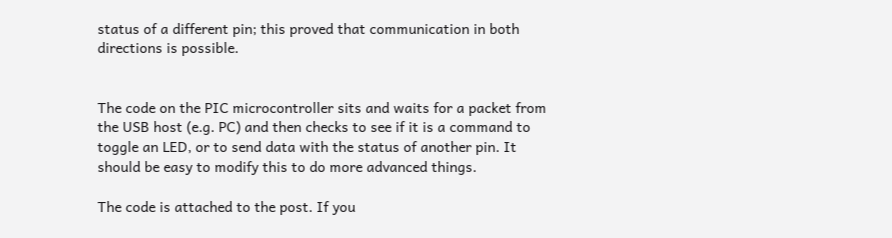status of a different pin; this proved that communication in both directions is possible.


The code on the PIC microcontroller sits and waits for a packet from the USB host (e.g. PC) and then checks to see if it is a command to toggle an LED, or to send data with the status of another pin. It should be easy to modify this to do more advanced things.

The code is attached to the post. If you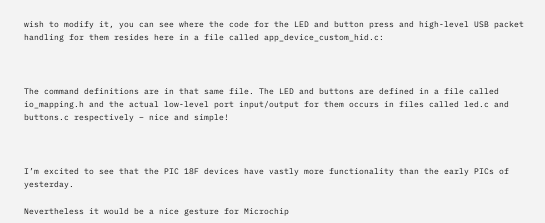wish to modify it, you can see where the code for the LED and button press and high-level USB packet handling for them resides here in a file called app_device_custom_hid.c:



The command definitions are in that same file. The LED and buttons are defined in a file called io_mapping.h and the actual low-level port input/output for them occurs in files called led.c and buttons.c respectively – nice and simple!



I’m excited to see that the PIC 18F devices have vastly more functionality than the early PICs of yesterday.

Nevertheless it would be a nice gesture for Microchip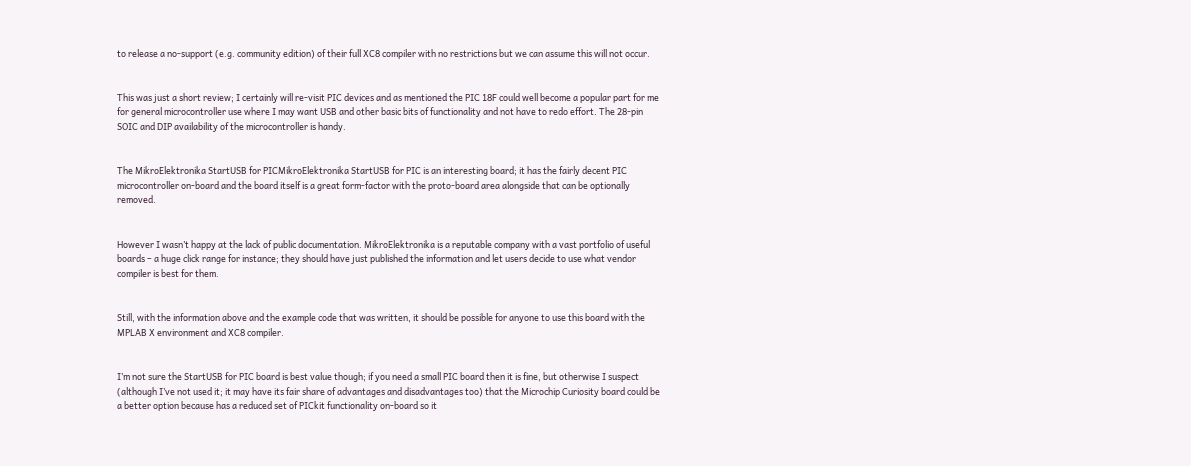to release a no-support (e.g. community edition) of their full XC8 compiler with no restrictions but we can assume this will not occur.


This was just a short review; I certainly will re-visit PIC devices and as mentioned the PIC 18F could well become a popular part for me for general microcontroller use where I may want USB and other basic bits of functionality and not have to redo effort. The 28-pin SOIC and DIP availability of the microcontroller is handy.


The MikroElektronika StartUSB for PICMikroElektronika StartUSB for PIC is an interesting board; it has the fairly decent PIC microcontroller on-board and the board itself is a great form-factor with the proto-board area alongside that can be optionally removed.


However I wasn’t happy at the lack of public documentation. MikroElektronika is a reputable company with a vast portfolio of useful boards – a huge click range for instance; they should have just published the information and let users decide to use what vendor compiler is best for them.


Still, with the information above and the example code that was written, it should be possible for anyone to use this board with the MPLAB X environment and XC8 compiler.


I’m not sure the StartUSB for PIC board is best value though; if you need a small PIC board then it is fine, but otherwise I suspect (although I’ve not used it; it may have its fair share of advantages and disadvantages too) that the Microchip Curiosity board could be a better option because has a reduced set of PICkit functionality on-board so it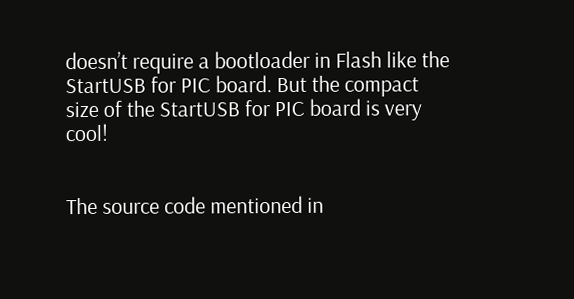doesn’t require a bootloader in Flash like the StartUSB for PIC board. But the compact size of the StartUSB for PIC board is very cool!


The source code mentioned in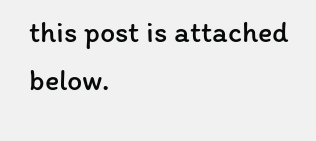this post is attached below.